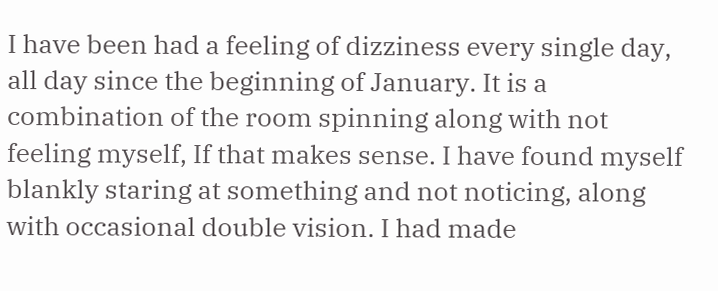I have been had a feeling of dizziness every single day, all day since the beginning of January. It is a combination of the room spinning along with not feeling myself, If that makes sense. I have found myself blankly staring at something and not noticing, along with occasional double vision. I had made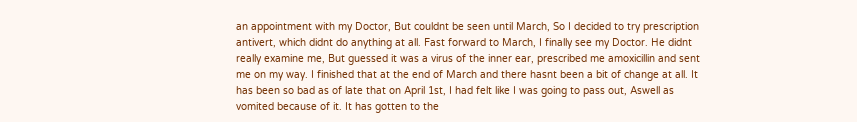an appointment with my Doctor, But couldnt be seen until March, So I decided to try prescription antivert, which didnt do anything at all. Fast forward to March, I finally see my Doctor. He didnt really examine me, But guessed it was a virus of the inner ear, prescribed me amoxicillin and sent me on my way. I finished that at the end of March and there hasnt been a bit of change at all. It has been so bad as of late that on April 1st, I had felt like I was going to pass out, Aswell as vomited because of it. It has gotten to the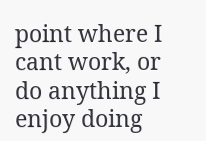point where I cant work, or do anything I enjoy doing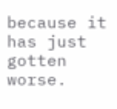because it has just gotten worse.